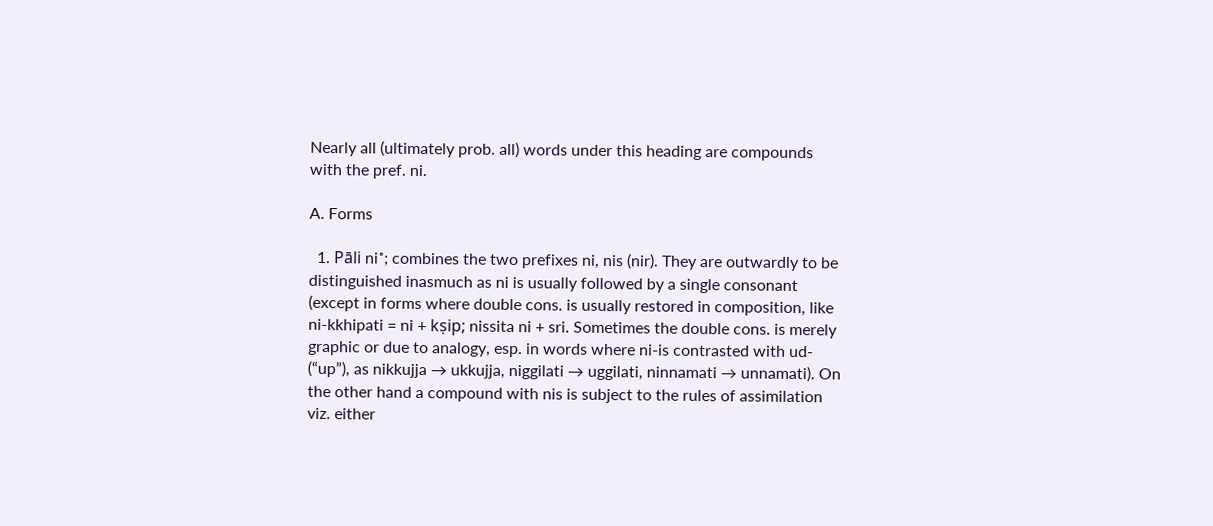Nearly all (ultimately prob. all) words under this heading are compounds with the pref. ni.

A. Forms

  1. Pāli ni˚; combines the two prefixes ni, nis (nir). They are outwardly to be distinguished inasmuch as ni is usually followed by a single consonant (except in forms where double cons. is usually restored in composition, like ni-kkhipati = ni + kṣip; nissita ni + sri. Sometimes the double cons. is merely graphic or due to analogy, esp. in words where ni-is contrasted with ud- (“up”), as nikkujja → ukkujja, niggilati → uggilati, ninnamati → unnamati). On the other hand a compound with nis is subject to the rules of assimilation viz. either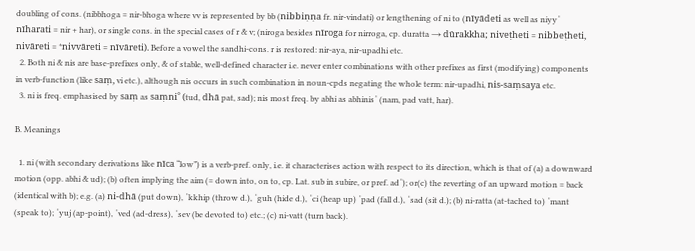doubling of cons. (nibbhoga = nir-bhoga where vv is represented by bb (nibbiṇṇa fr. nir-vindati) or lengthening of ni to (nīyādeti as well as niyy˚ nīharati = nir + har), or single cons. in the special cases of r & v; (niroga besides nīroga for nirroga, cp. duratta → dūrakkha; niveṭheti = nibbeṭheti, nivāreti = *nivvāreti = nīvāreti). Before a vowel the sandhi-cons. r is restored: nir-aya, nir-upadhi etc.
  2. Both ni & nis are base-prefixes only, & of stable, well-defined character i.e. never enter combinations with other prefixes as first (modifying) components in verb-function (like saṃ, vi etc.), although nis occurs in such combination in noun-cpds negating the whole term: nir-upadhi, nis-saṃsaya etc.
  3. ni is freq. emphasised by saṃ as saṃni˚ (tud, dhā pat, sad); nis most freq. by abhi as abhinis˚ (nam, pad vatt, har).

B. Meanings

  1. ni (with secondary derivations like nīca “low”) is a verb-pref. only, i.e. it characterises action with respect to its direction, which is that of (a) a downward motion (opp. abhi & ud); (b) often implying the aim (= down into, on to, cp. Lat. sub in subire, or pref. ad˚); or(c) the reverting of an upward motion = back (identical with b); e.g. (a) ni-dhā (put down), ˚kkhip (throw d.), ˚guh (hide d.), ˚ci (heap up) ˚pad (fall d.), ˚sad (sit d.); (b) ni-ratta (at-tached to) ˚mant (speak to); ˚yuj (ap-point), ˚ved (ad-dress), ˚sev (be devoted to) etc.; (c) ni-vatt (turn back).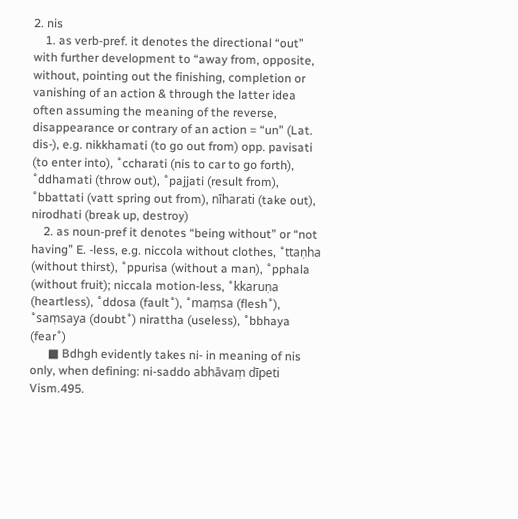2. nis
    1. as verb-pref. it denotes the directional “out” with further development to “away from, opposite, without, pointing out the finishing, completion or vanishing of an action & through the latter idea often assuming the meaning of the reverse, disappearance or contrary of an action = “un” (Lat. dis-), e.g. nikkhamati (to go out from) opp. pavisati (to enter into), ˚ccharati (nis to car to go forth), ˚ddhamati (throw out), ˚pajjati (result from), ˚bbattati (vatt spring out from), nīharati (take out), nirodhati (break up, destroy)
    2. as noun-pref it denotes “being without” or “not having” E. -less, e.g. niccola without clothes, ˚ttaṇha (without thirst), ˚ppurisa (without a man), ˚pphala (without fruit); niccala motion-less, ˚kkaruṇa (heartless), ˚ddosa (fault˚), ˚maṃsa (flesh˚), ˚saṃsaya (doubt˚) nirattha (useless), ˚bbhaya (fear˚)
      ■ Bdhgh evidently takes ni- in meaning of nis only, when defining: ni-saddo abhāvaṃ dīpeti Vism.495.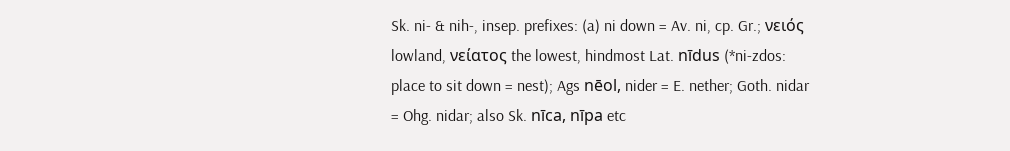Sk. ni- & nih-, insep. prefixes: (a) ni down = Av. ni, cp. Gr.; νειός lowland, νείατος the lowest, hindmost Lat. nīdus (*ni-zdos: place to sit down = nest); Ags nēol, nider = E. nether; Goth. nidar = Ohg. nidar; also Sk. nīca, nīpa etc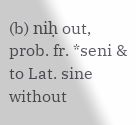(b) niḥ out, prob. fr. *seni & to Lat. sine without